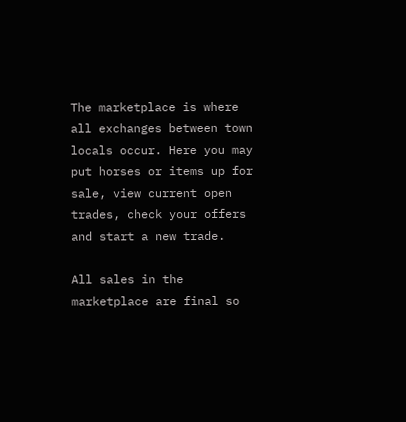The marketplace is where all exchanges between town locals occur. Here you may put horses or items up for sale, view current open trades, check your offers and start a new trade.

All sales in the marketplace are final so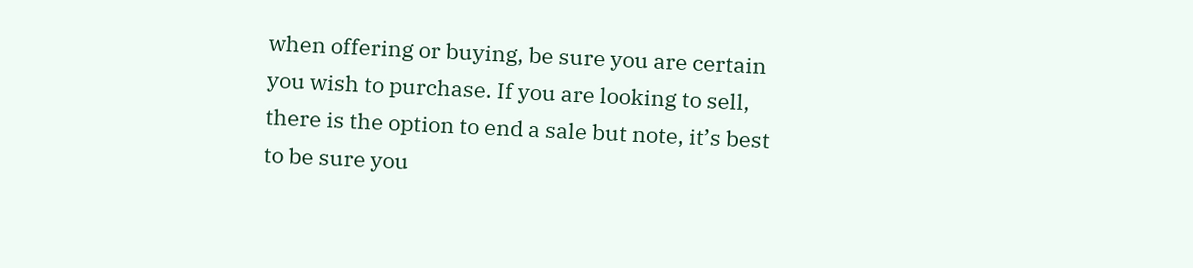when offering or buying, be sure you are certain you wish to purchase. If you are looking to sell, there is the option to end a sale but note, it’s best to be sure you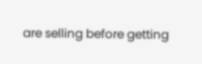are selling before getting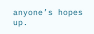anyone’s hopes up.